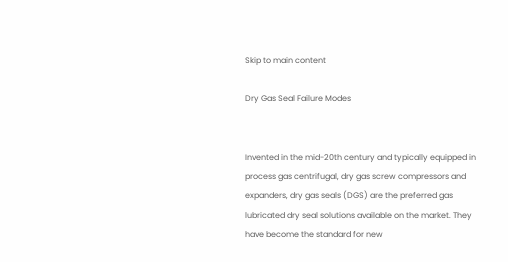Skip to main content

Dry Gas Seal Failure Modes


Invented in the mid-20th century and typically equipped in process gas centrifugal, dry gas screw compressors and expanders, dry gas seals (DGS) are the preferred gas lubricated dry seal solutions available on the market. They have become the standard for new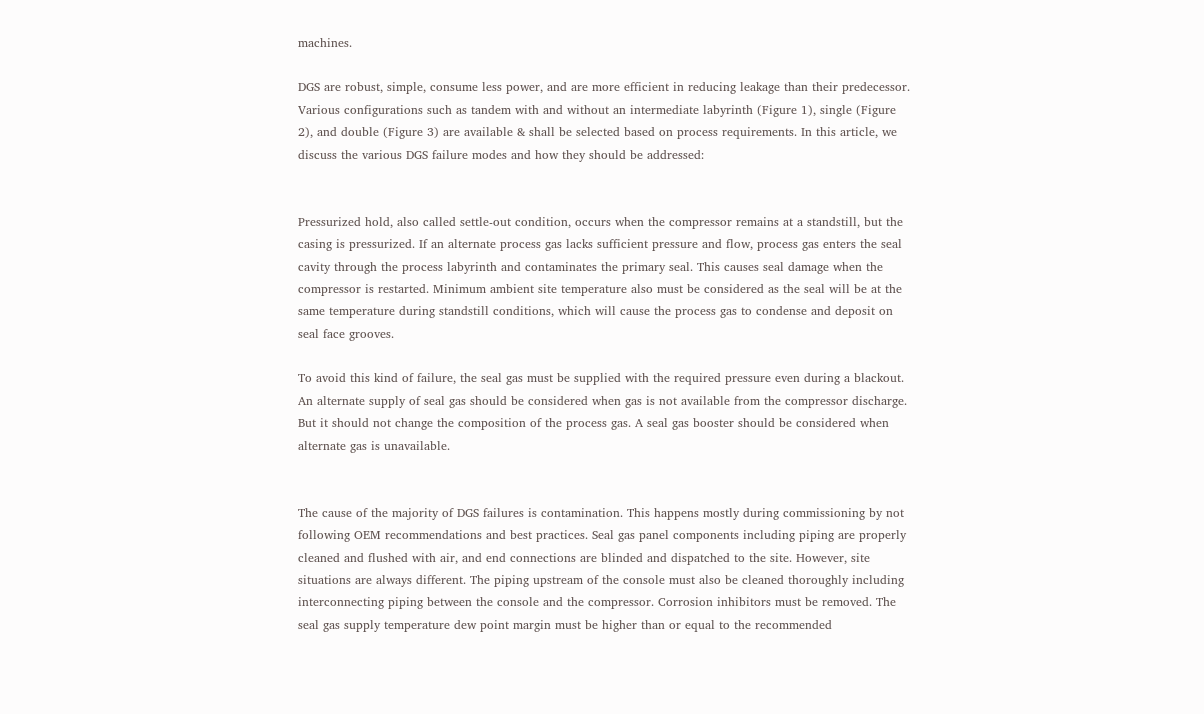machines.

DGS are robust, simple, consume less power, and are more efficient in reducing leakage than their predecessor. Various configurations such as tandem with and without an intermediate labyrinth (Figure 1), single (Figure 2), and double (Figure 3) are available & shall be selected based on process requirements. In this article, we discuss the various DGS failure modes and how they should be addressed:


Pressurized hold, also called settle-out condition, occurs when the compressor remains at a standstill, but the casing is pressurized. If an alternate process gas lacks sufficient pressure and flow, process gas enters the seal cavity through the process labyrinth and contaminates the primary seal. This causes seal damage when the compressor is restarted. Minimum ambient site temperature also must be considered as the seal will be at the same temperature during standstill conditions, which will cause the process gas to condense and deposit on seal face grooves.

To avoid this kind of failure, the seal gas must be supplied with the required pressure even during a blackout. An alternate supply of seal gas should be considered when gas is not available from the compressor discharge. But it should not change the composition of the process gas. A seal gas booster should be considered when alternate gas is unavailable.


The cause of the majority of DGS failures is contamination. This happens mostly during commissioning by not following OEM recommendations and best practices. Seal gas panel components including piping are properly cleaned and flushed with air, and end connections are blinded and dispatched to the site. However, site situations are always different. The piping upstream of the console must also be cleaned thoroughly including interconnecting piping between the console and the compressor. Corrosion inhibitors must be removed. The seal gas supply temperature dew point margin must be higher than or equal to the recommended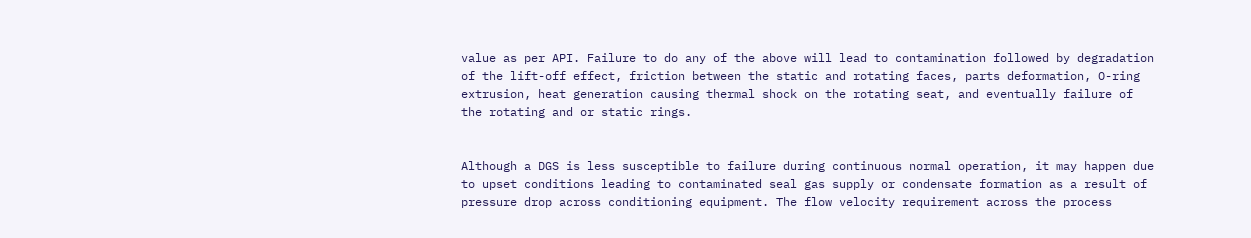value as per API. Failure to do any of the above will lead to contamination followed by degradation of the lift-off effect, friction between the static and rotating faces, parts deformation, O-ring extrusion, heat generation causing thermal shock on the rotating seat, and eventually failure of the rotating and or static rings.


Although a DGS is less susceptible to failure during continuous normal operation, it may happen due to upset conditions leading to contaminated seal gas supply or condensate formation as a result of pressure drop across conditioning equipment. The flow velocity requirement across the process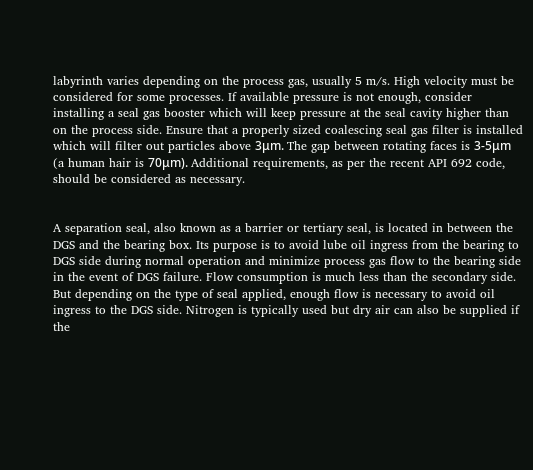labyrinth varies depending on the process gas, usually 5 m/s. High velocity must be considered for some processes. If available pressure is not enough, consider installing a seal gas booster which will keep pressure at the seal cavity higher than on the process side. Ensure that a properly sized coalescing seal gas filter is installed which will filter out particles above 3μm. The gap between rotating faces is 3-5μm (a human hair is 70μm). Additional requirements, as per the recent API 692 code, should be considered as necessary.


A separation seal, also known as a barrier or tertiary seal, is located in between the DGS and the bearing box. Its purpose is to avoid lube oil ingress from the bearing to DGS side during normal operation and minimize process gas flow to the bearing side in the event of DGS failure. Flow consumption is much less than the secondary side. But depending on the type of seal applied, enough flow is necessary to avoid oil ingress to the DGS side. Nitrogen is typically used but dry air can also be supplied if the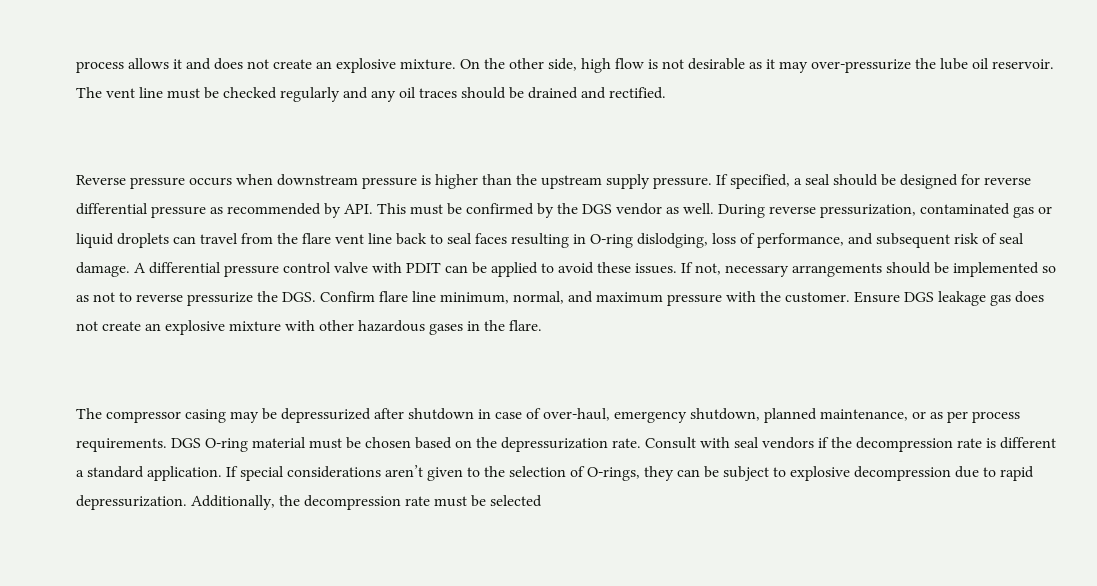process allows it and does not create an explosive mixture. On the other side, high flow is not desirable as it may over-pressurize the lube oil reservoir. The vent line must be checked regularly and any oil traces should be drained and rectified.


Reverse pressure occurs when downstream pressure is higher than the upstream supply pressure. If specified, a seal should be designed for reverse differential pressure as recommended by API. This must be confirmed by the DGS vendor as well. During reverse pressurization, contaminated gas or liquid droplets can travel from the flare vent line back to seal faces resulting in O-ring dislodging, loss of performance, and subsequent risk of seal damage. A differential pressure control valve with PDIT can be applied to avoid these issues. If not, necessary arrangements should be implemented so as not to reverse pressurize the DGS. Confirm flare line minimum, normal, and maximum pressure with the customer. Ensure DGS leakage gas does not create an explosive mixture with other hazardous gases in the flare.


The compressor casing may be depressurized after shutdown in case of over-haul, emergency shutdown, planned maintenance, or as per process requirements. DGS O-ring material must be chosen based on the depressurization rate. Consult with seal vendors if the decompression rate is different a standard application. If special considerations aren’t given to the selection of O-rings, they can be subject to explosive decompression due to rapid depressurization. Additionally, the decompression rate must be selected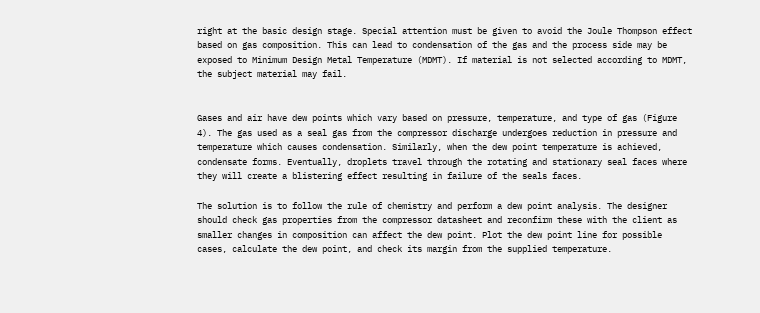right at the basic design stage. Special attention must be given to avoid the Joule Thompson effect based on gas composition. This can lead to condensation of the gas and the process side may be exposed to Minimum Design Metal Temperature (MDMT). If material is not selected according to MDMT, the subject material may fail.


Gases and air have dew points which vary based on pressure, temperature, and type of gas (Figure 4). The gas used as a seal gas from the compressor discharge undergoes reduction in pressure and temperature which causes condensation. Similarly, when the dew point temperature is achieved, condensate forms. Eventually, droplets travel through the rotating and stationary seal faces where they will create a blistering effect resulting in failure of the seals faces.

The solution is to follow the rule of chemistry and perform a dew point analysis. The designer should check gas properties from the compressor datasheet and reconfirm these with the client as smaller changes in composition can affect the dew point. Plot the dew point line for possible cases, calculate the dew point, and check its margin from the supplied temperature.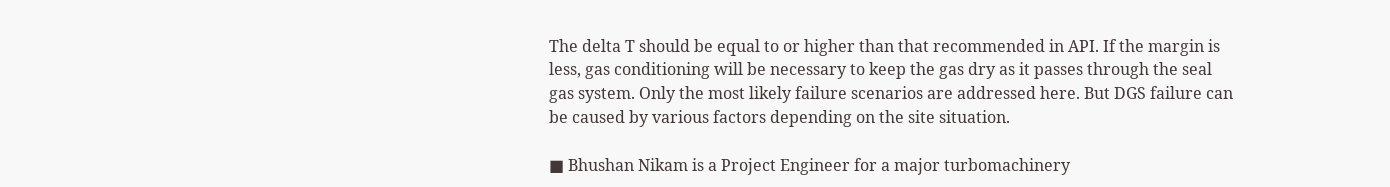The delta T should be equal to or higher than that recommended in API. If the margin is less, gas conditioning will be necessary to keep the gas dry as it passes through the seal gas system. Only the most likely failure scenarios are addressed here. But DGS failure can be caused by various factors depending on the site situation.

■ Bhushan Nikam is a Project Engineer for a major turbomachinery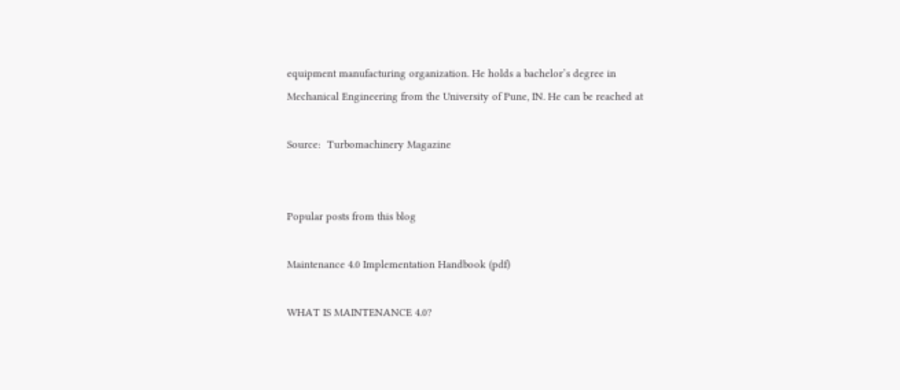equipment manufacturing organization. He holds a bachelor’s degree in Mechanical Engineering from the University of Pune, IN. He can be reached at

Source:  Turbomachinery Magazine


Popular posts from this blog

Maintenance 4.0 Implementation Handbook (pdf)

WHAT IS MAINTENANCE 4.0?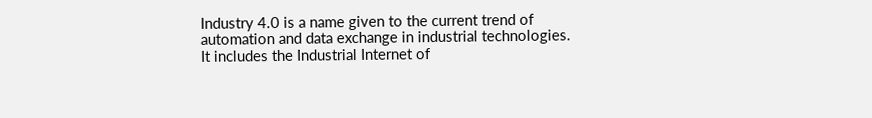Industry 4.0 is a name given to the current trend of automation and data exchange in industrial technologies. It includes the Industrial Internet of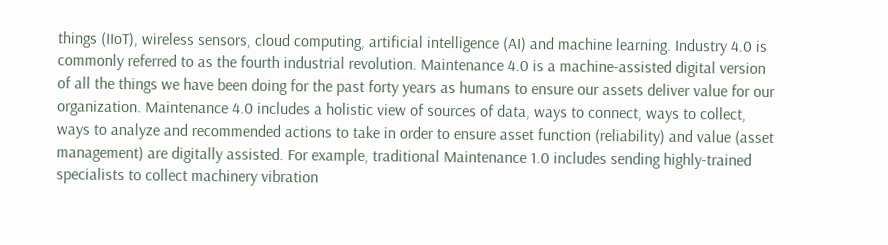things (IIoT), wireless sensors, cloud computing, artificial intelligence (AI) and machine learning. Industry 4.0 is commonly referred to as the fourth industrial revolution. Maintenance 4.0 is a machine-assisted digital version of all the things we have been doing for the past forty years as humans to ensure our assets deliver value for our organization. Maintenance 4.0 includes a holistic view of sources of data, ways to connect, ways to collect, ways to analyze and recommended actions to take in order to ensure asset function (reliability) and value (asset management) are digitally assisted. For example, traditional Maintenance 1.0 includes sending highly-trained specialists to collect machinery vibration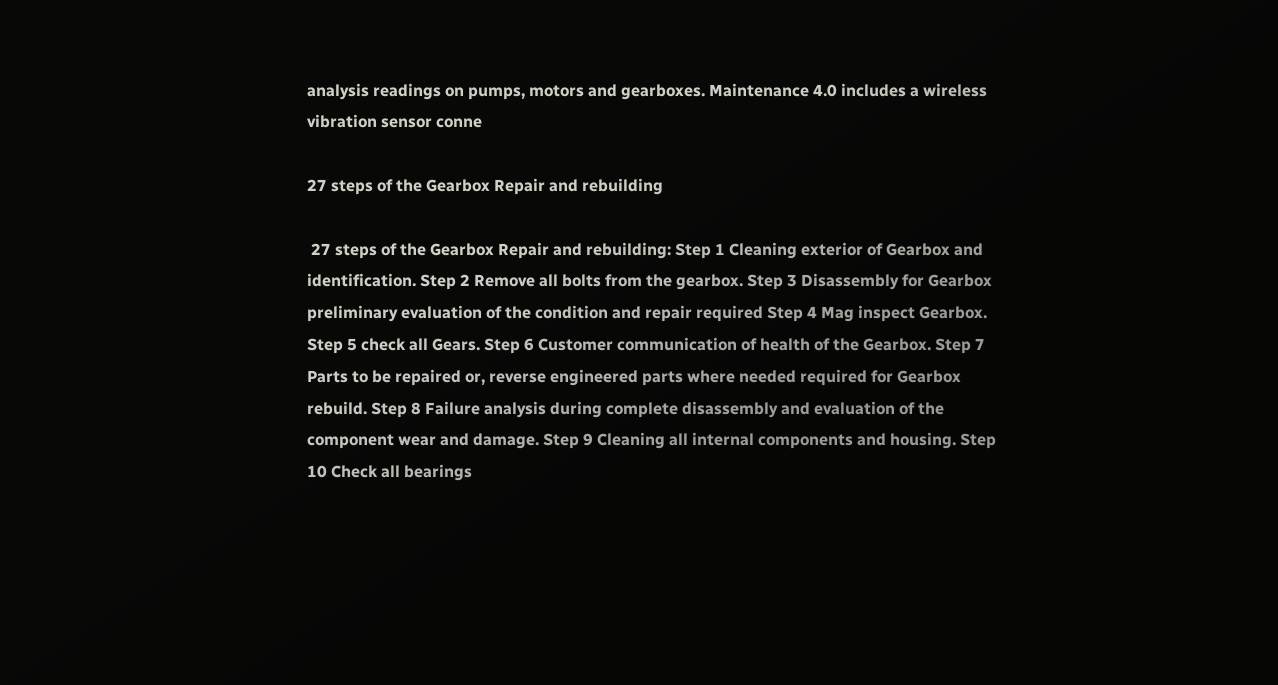analysis readings on pumps, motors and gearboxes. Maintenance 4.0 includes a wireless vibration sensor conne

27 steps of the Gearbox Repair and rebuilding

 27 steps of the Gearbox Repair and rebuilding: Step 1 Cleaning exterior of Gearbox and identification. Step 2 Remove all bolts from the gearbox. Step 3 Disassembly for Gearbox preliminary evaluation of the condition and repair required Step 4 Mag inspect Gearbox. Step 5 check all Gears. Step 6 Customer communication of health of the Gearbox. Step 7 Parts to be repaired or, reverse engineered parts where needed required for Gearbox rebuild. Step 8 Failure analysis during complete disassembly and evaluation of the component wear and damage. Step 9 Cleaning all internal components and housing. Step 10 Check all bearings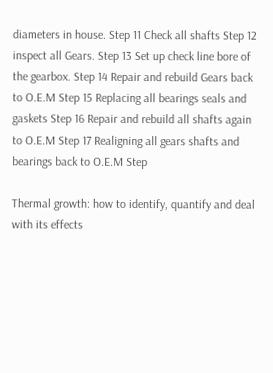diameters in house. Step 11 Check all shafts Step 12 inspect all Gears. Step 13 Set up check line bore of the gearbox. Step 14 Repair and rebuild Gears back to O.E.M Step 15 Replacing all bearings seals and gaskets Step 16 Repair and rebuild all shafts again to O.E.M Step 17 Realigning all gears shafts and bearings back to O.E.M Step

Thermal growth: how to identify, quantify and deal with its effects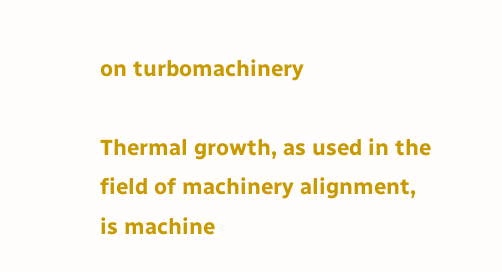on turbomachinery

Thermal growth, as used in the field of machinery alignment, is machine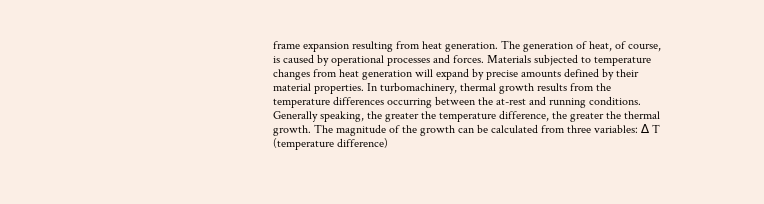frame expansion resulting from heat generation. The generation of heat, of course, is caused by operational processes and forces. Materials subjected to temperature changes from heat generation will expand by precise amounts defined by their material properties. In turbomachinery, thermal growth results from the temperature differences occurring between the at-rest and running conditions. Generally speaking, the greater the temperature difference, the greater the thermal growth. The magnitude of the growth can be calculated from three variables: ∆ T (temperature difference)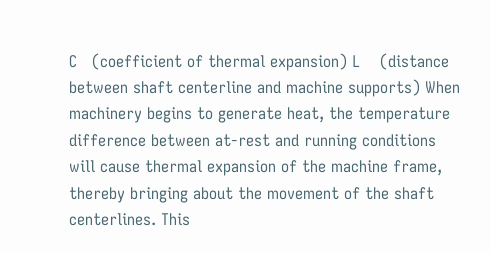C   (coefficient of thermal expansion) L    (distance between shaft centerline and machine supports) When machinery begins to generate heat, the temperature difference between at-rest and running conditions will cause thermal expansion of the machine frame, thereby bringing about the movement of the shaft centerlines. This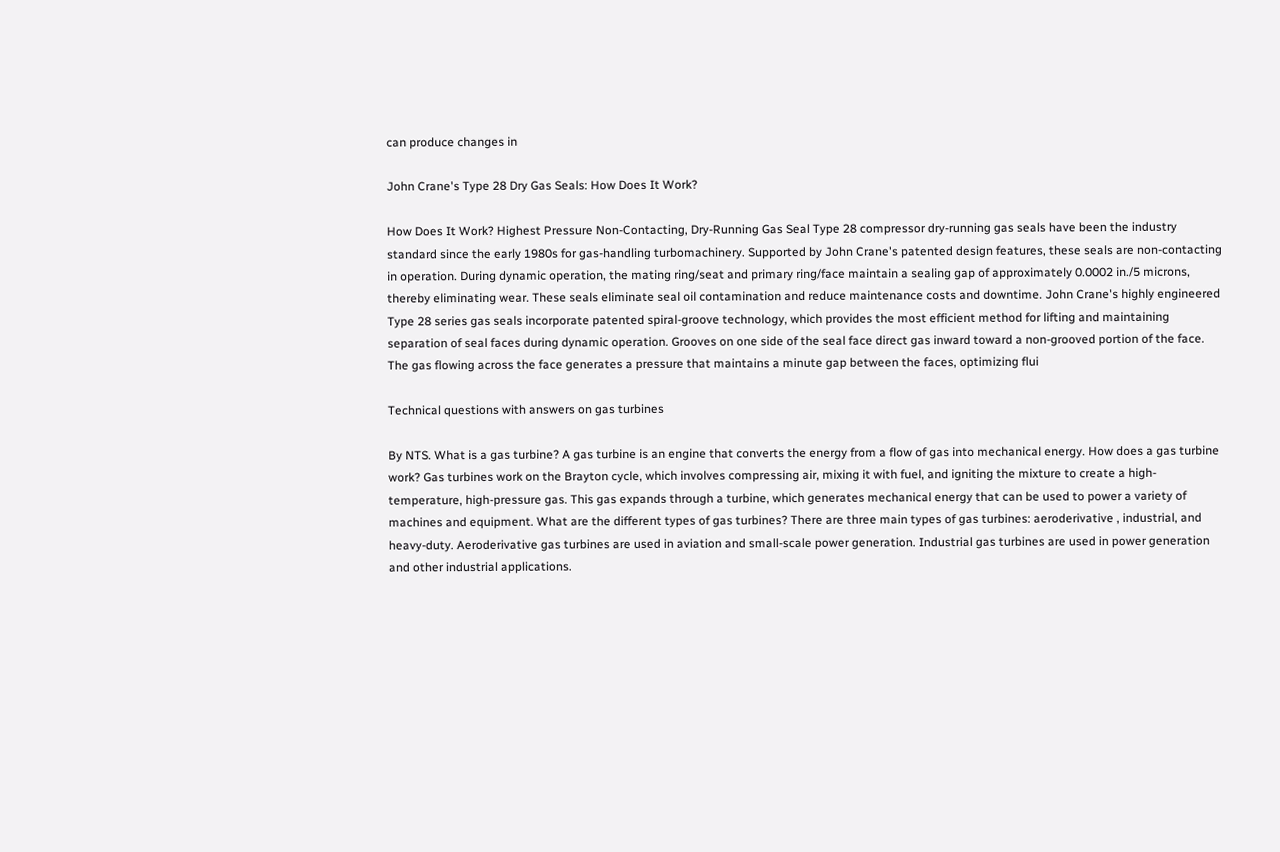can produce changes in

John Crane's Type 28 Dry Gas Seals: How Does It Work?

How Does It Work? Highest Pressure Non-Contacting, Dry-Running Gas Seal Type 28 compressor dry-running gas seals have been the industry standard since the early 1980s for gas-handling turbomachinery. Supported by John Crane's patented design features, these seals are non-contacting in operation. During dynamic operation, the mating ring/seat and primary ring/face maintain a sealing gap of approximately 0.0002 in./5 microns, thereby eliminating wear. These seals eliminate seal oil contamination and reduce maintenance costs and downtime. John Crane's highly engineered Type 28 series gas seals incorporate patented spiral-groove technology, which provides the most efficient method for lifting and maintaining separation of seal faces during dynamic operation. Grooves on one side of the seal face direct gas inward toward a non-grooved portion of the face. The gas flowing across the face generates a pressure that maintains a minute gap between the faces, optimizing flui

Technical questions with answers on gas turbines

By NTS. What is a gas turbine? A gas turbine is an engine that converts the energy from a flow of gas into mechanical energy. How does a gas turbine work? Gas turbines work on the Brayton cycle, which involves compressing air, mixing it with fuel, and igniting the mixture to create a high-temperature, high-pressure gas. This gas expands through a turbine, which generates mechanical energy that can be used to power a variety of machines and equipment. What are the different types of gas turbines? There are three main types of gas turbines: aeroderivative , industrial, and heavy-duty. Aeroderivative gas turbines are used in aviation and small-scale power generation. Industrial gas turbines are used in power generation and other industrial applications.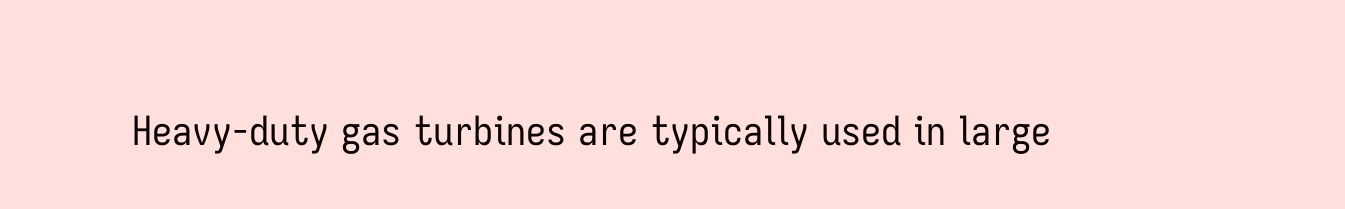Heavy-duty gas turbines are typically used in large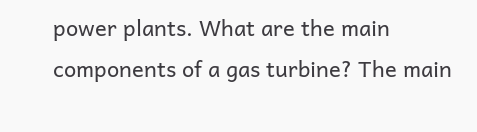power plants. What are the main components of a gas turbine? The main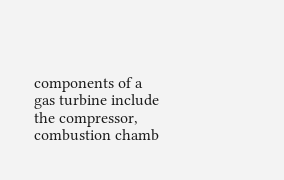components of a gas turbine include the compressor, combustion chamb